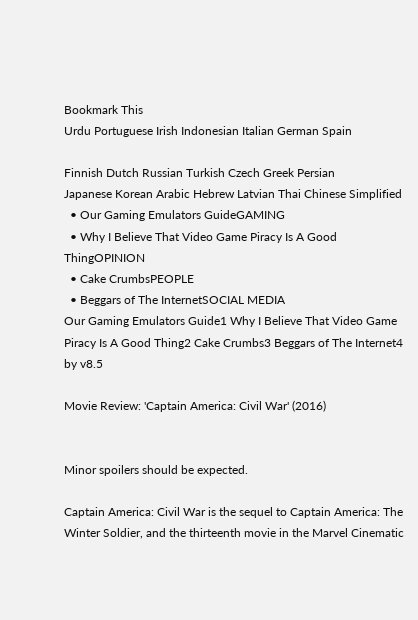Bookmark This
Urdu Portuguese Irish Indonesian Italian German Spain

Finnish Dutch Russian Turkish Czech Greek Persian
Japanese Korean Arabic Hebrew Latvian Thai Chinese Simplified
  • Our Gaming Emulators GuideGAMING
  • Why I Believe That Video Game Piracy Is A Good ThingOPINION
  • Cake CrumbsPEOPLE
  • Beggars of The InternetSOCIAL MEDIA
Our Gaming Emulators Guide1 Why I Believe That Video Game Piracy Is A Good Thing2 Cake Crumbs3 Beggars of The Internet4 by v8.5

Movie Review: 'Captain America: Civil War' (2016)


Minor spoilers should be expected.

Captain America: Civil War is the sequel to Captain America: The Winter Soldier, and the thirteenth movie in the Marvel Cinematic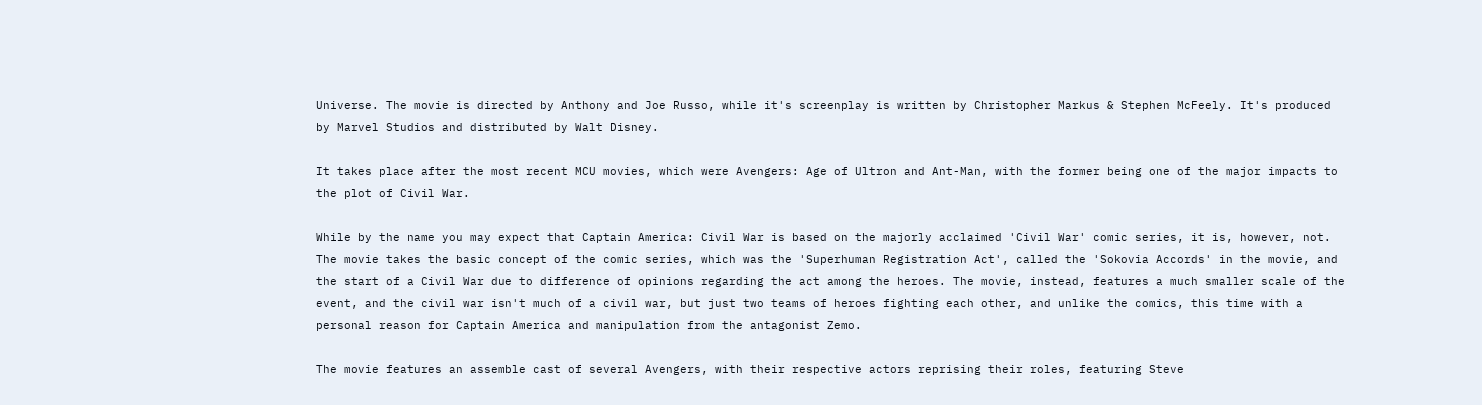Universe. The movie is directed by Anthony and Joe Russo, while it's screenplay is written by Christopher Markus & Stephen McFeely. It's produced by Marvel Studios and distributed by Walt Disney.

It takes place after the most recent MCU movies, which were Avengers: Age of Ultron and Ant-Man, with the former being one of the major impacts to the plot of Civil War.

While by the name you may expect that Captain America: Civil War is based on the majorly acclaimed 'Civil War' comic series, it is, however, not. The movie takes the basic concept of the comic series, which was the 'Superhuman Registration Act', called the 'Sokovia Accords' in the movie, and the start of a Civil War due to difference of opinions regarding the act among the heroes. The movie, instead, features a much smaller scale of the event, and the civil war isn't much of a civil war, but just two teams of heroes fighting each other, and unlike the comics, this time with a personal reason for Captain America and manipulation from the antagonist Zemo.

The movie features an assemble cast of several Avengers, with their respective actors reprising their roles, featuring Steve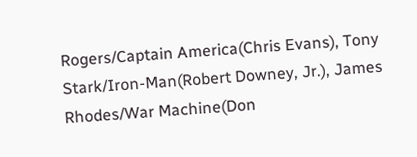Rogers/Captain America(Chris Evans), Tony Stark/Iron-Man(Robert Downey, Jr.), James Rhodes/War Machine(Don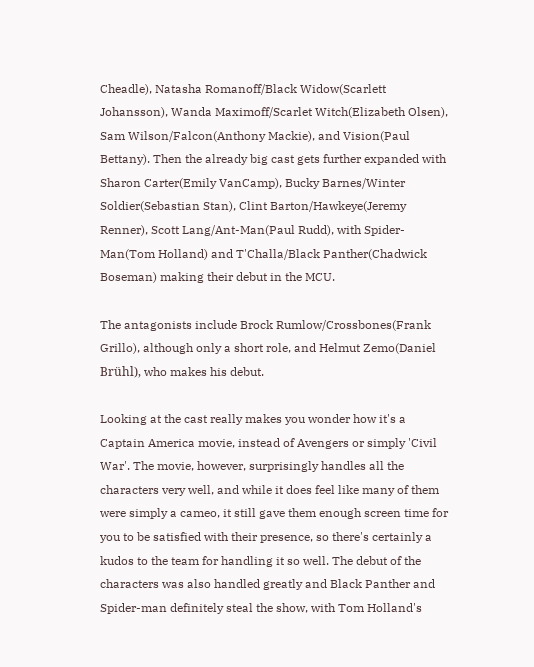Cheadle), Natasha Romanoff/Black Widow(Scarlett Johansson), Wanda Maximoff/Scarlet Witch(Elizabeth Olsen), Sam Wilson/Falcon(Anthony Mackie), and Vision(Paul Bettany). Then the already big cast gets further expanded with Sharon Carter(Emily VanCamp), Bucky Barnes/Winter Soldier(Sebastian Stan), Clint Barton/Hawkeye(Jeremy Renner), Scott Lang/Ant-Man(Paul Rudd), with Spider-Man(Tom Holland) and T'Challa/Black Panther(Chadwick Boseman) making their debut in the MCU.

The antagonists include Brock Rumlow/Crossbones(Frank Grillo), although only a short role, and Helmut Zemo(Daniel Brühl), who makes his debut.

Looking at the cast really makes you wonder how it's a Captain America movie, instead of Avengers or simply 'Civil War'. The movie, however, surprisingly handles all the characters very well, and while it does feel like many of them were simply a cameo, it still gave them enough screen time for you to be satisfied with their presence, so there's certainly a kudos to the team for handling it so well. The debut of the characters was also handled greatly and Black Panther and Spider-man definitely steal the show, with Tom Holland's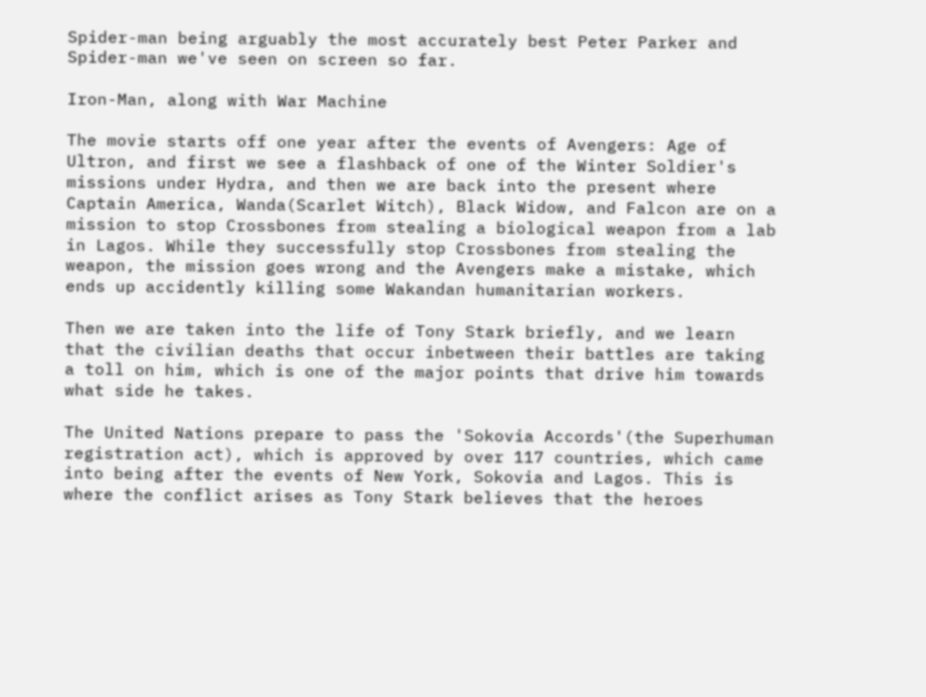Spider-man being arguably the most accurately best Peter Parker and Spider-man we've seen on screen so far.

Iron-Man, along with War Machine

The movie starts off one year after the events of Avengers: Age of Ultron, and first we see a flashback of one of the Winter Soldier's missions under Hydra, and then we are back into the present where Captain America, Wanda(Scarlet Witch), Black Widow, and Falcon are on a mission to stop Crossbones from stealing a biological weapon from a lab in Lagos. While they successfully stop Crossbones from stealing the weapon, the mission goes wrong and the Avengers make a mistake, which ends up accidently killing some Wakandan humanitarian workers.

Then we are taken into the life of Tony Stark briefly, and we learn that the civilian deaths that occur inbetween their battles are taking a toll on him, which is one of the major points that drive him towards what side he takes.

The United Nations prepare to pass the 'Sokovia Accords'(the Superhuman registration act), which is approved by over 117 countries, which came into being after the events of New York, Sokovia and Lagos. This is where the conflict arises as Tony Stark believes that the heroes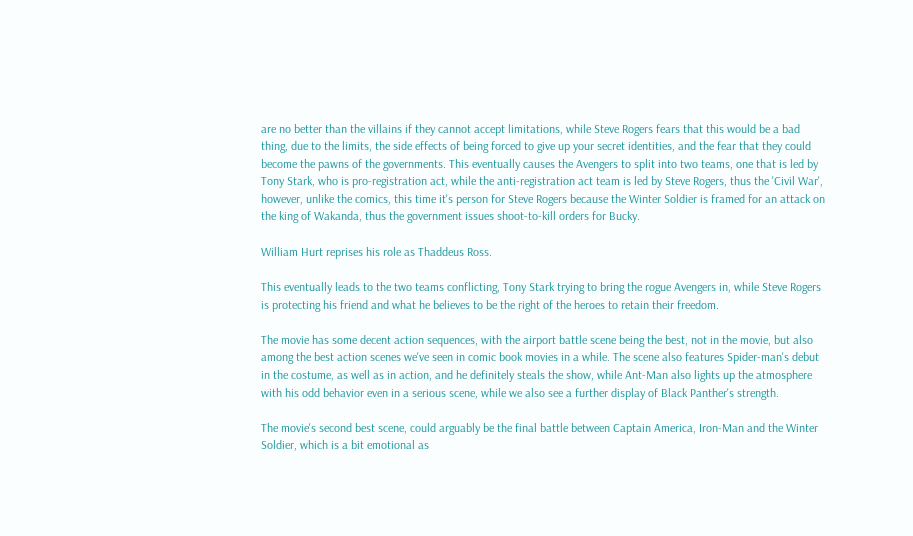are no better than the villains if they cannot accept limitations, while Steve Rogers fears that this would be a bad thing, due to the limits, the side effects of being forced to give up your secret identities, and the fear that they could become the pawns of the governments. This eventually causes the Avengers to split into two teams, one that is led by Tony Stark, who is pro-registration act, while the anti-registration act team is led by Steve Rogers, thus the 'Civil War', however, unlike the comics, this time it's person for Steve Rogers because the Winter Soldier is framed for an attack on the king of Wakanda, thus the government issues shoot-to-kill orders for Bucky.

William Hurt reprises his role as Thaddeus Ross.

This eventually leads to the two teams conflicting, Tony Stark trying to bring the rogue Avengers in, while Steve Rogers is protecting his friend and what he believes to be the right of the heroes to retain their freedom.

The movie has some decent action sequences, with the airport battle scene being the best, not in the movie, but also among the best action scenes we've seen in comic book movies in a while. The scene also features Spider-man's debut in the costume, as well as in action, and he definitely steals the show, while Ant-Man also lights up the atmosphere with his odd behavior even in a serious scene, while we also see a further display of Black Panther's strength.

The movie's second best scene, could arguably be the final battle between Captain America, Iron-Man and the Winter Soldier, which is a bit emotional as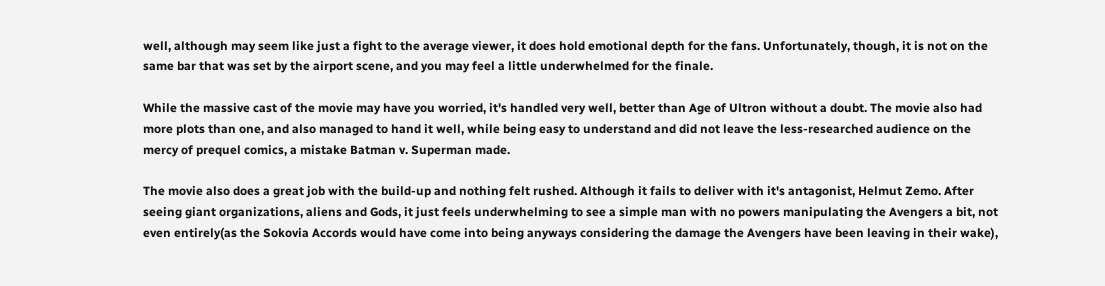well, although may seem like just a fight to the average viewer, it does hold emotional depth for the fans. Unfortunately, though, it is not on the same bar that was set by the airport scene, and you may feel a little underwhelmed for the finale.

While the massive cast of the movie may have you worried, it's handled very well, better than Age of Ultron without a doubt. The movie also had more plots than one, and also managed to hand it well, while being easy to understand and did not leave the less-researched audience on the mercy of prequel comics, a mistake Batman v. Superman made.

The movie also does a great job with the build-up and nothing felt rushed. Although it fails to deliver with it's antagonist, Helmut Zemo. After seeing giant organizations, aliens and Gods, it just feels underwhelming to see a simple man with no powers manipulating the Avengers a bit, not even entirely(as the Sokovia Accords would have come into being anyways considering the damage the Avengers have been leaving in their wake),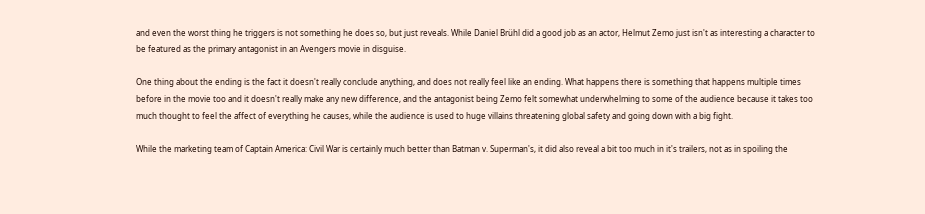and even the worst thing he triggers is not something he does so, but just reveals. While Daniel Brühl did a good job as an actor, Helmut Zemo just isn't as interesting a character to be featured as the primary antagonist in an Avengers movie in disguise.

One thing about the ending is the fact it doesn't really conclude anything, and does not really feel like an ending. What happens there is something that happens multiple times before in the movie too and it doesn't really make any new difference, and the antagonist being Zemo felt somewhat underwhelming to some of the audience because it takes too much thought to feel the affect of everything he causes, while the audience is used to huge villains threatening global safety and going down with a big fight.

While the marketing team of Captain America: Civil War is certainly much better than Batman v. Superman's, it did also reveal a bit too much in it's trailers, not as in spoiling the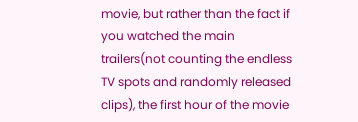movie, but rather than the fact if you watched the main trailers(not counting the endless TV spots and randomly released clips), the first hour of the movie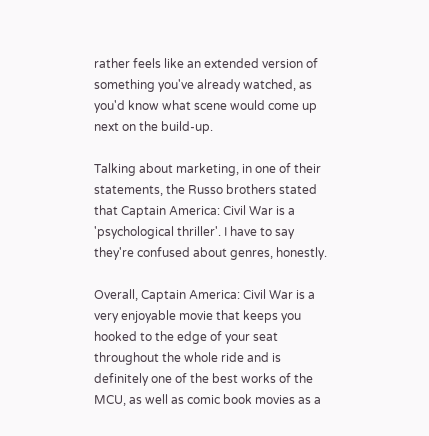rather feels like an extended version of something you've already watched, as you'd know what scene would come up next on the build-up.

Talking about marketing, in one of their statements, the Russo brothers stated that Captain America: Civil War is a 'psychological thriller'. I have to say they're confused about genres, honestly.

Overall, Captain America: Civil War is a very enjoyable movie that keeps you hooked to the edge of your seat throughout the whole ride and is definitely one of the best works of the MCU, as well as comic book movies as a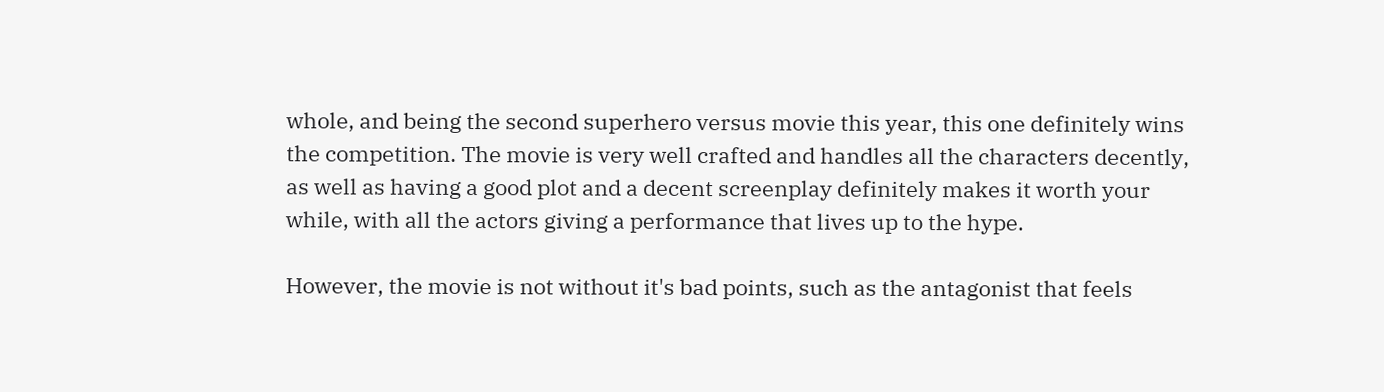whole, and being the second superhero versus movie this year, this one definitely wins the competition. The movie is very well crafted and handles all the characters decently, as well as having a good plot and a decent screenplay definitely makes it worth your while, with all the actors giving a performance that lives up to the hype.

However, the movie is not without it's bad points, such as the antagonist that feels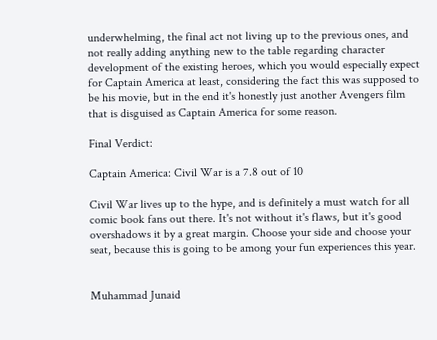underwhelming, the final act not living up to the previous ones, and not really adding anything new to the table regarding character development of the existing heroes, which you would especially expect for Captain America at least, considering the fact this was supposed to be his movie, but in the end it's honestly just another Avengers film that is disguised as Captain America for some reason.

Final Verdict:

Captain America: Civil War is a 7.8 out of 10

Civil War lives up to the hype, and is definitely a must watch for all comic book fans out there. It's not without it's flaws, but it's good overshadows it by a great margin. Choose your side and choose your seat, because this is going to be among your fun experiences this year.


Muhammad Junaid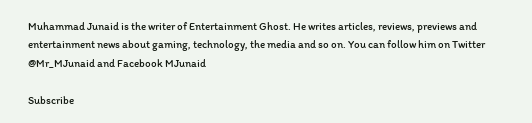Muhammad Junaid is the writer of Entertainment Ghost. He writes articles, reviews, previews and entertainment news about gaming, technology, the media and so on. You can follow him on Twitter @Mr_MJunaid and Facebook MJunaid

Subscribe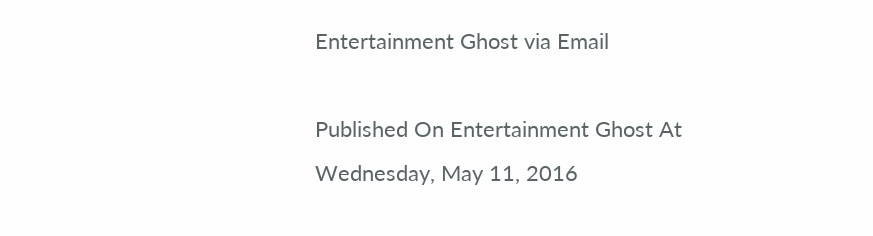Entertainment Ghost via Email

Published On Entertainment Ghost At Wednesday, May 11, 2016